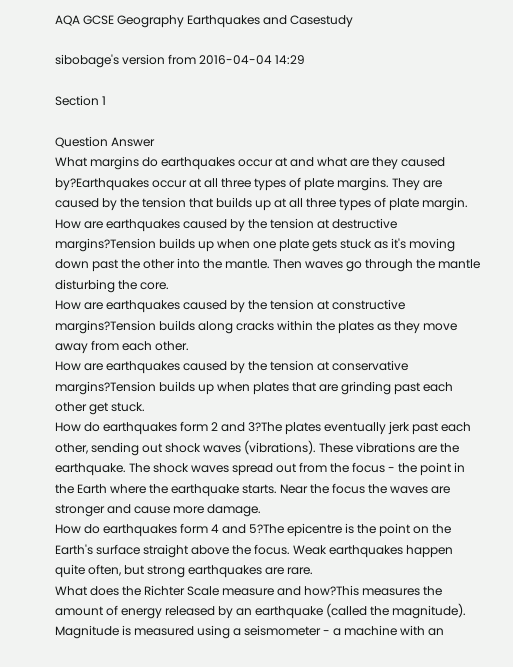AQA GCSE Geography Earthquakes and Casestudy

sibobage's version from 2016-04-04 14:29

Section 1

Question Answer
What margins do earthquakes occur at and what are they caused by?Earthquakes occur at all three types of plate margins. They are caused by the tension that builds up at all three types of plate margin.
How are earthquakes caused by the tension at destructive margins?Tension builds up when one plate gets stuck as it's moving down past the other into the mantle. Then waves go through the mantle disturbing the core.
How are earthquakes caused by the tension at constructive margins?Tension builds along cracks within the plates as they move away from each other.
How are earthquakes caused by the tension at conservative margins?Tension builds up when plates that are grinding past each other get stuck.
How do earthquakes form 2 and 3?The plates eventually jerk past each other, sending out shock waves (vibrations). These vibrations are the earthquake. The shock waves spread out from the focus - the point in the Earth where the earthquake starts. Near the focus the waves are stronger and cause more damage.
How do earthquakes form 4 and 5?The epicentre is the point on the Earth's surface straight above the focus. Weak earthquakes happen quite often, but strong earthquakes are rare.
What does the Richter Scale measure and how?This measures the amount of energy released by an earthquake (called the magnitude). Magnitude is measured using a seismometer - a machine with an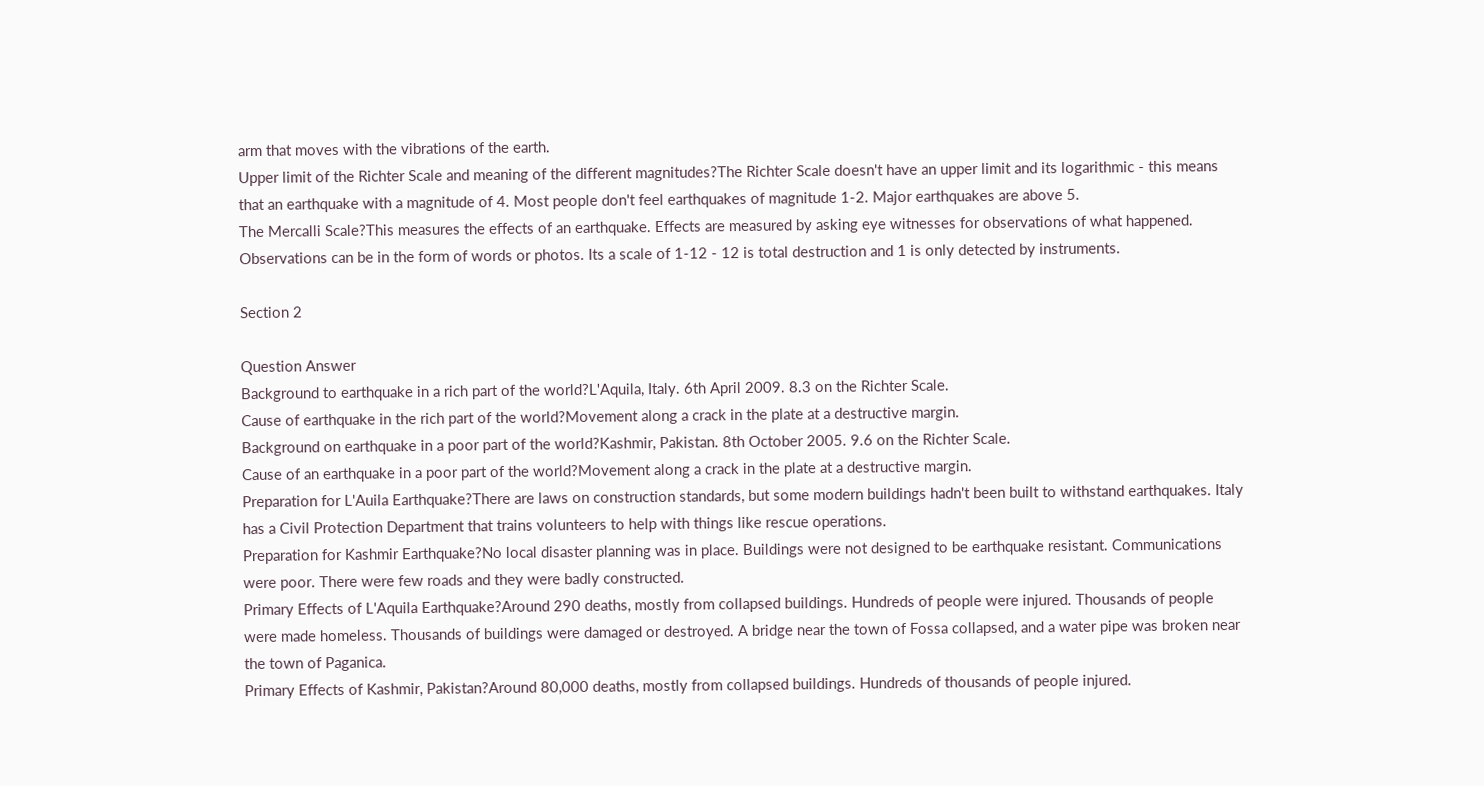arm that moves with the vibrations of the earth.
Upper limit of the Richter Scale and meaning of the different magnitudes?The Richter Scale doesn't have an upper limit and its logarithmic - this means that an earthquake with a magnitude of 4. Most people don't feel earthquakes of magnitude 1-2. Major earthquakes are above 5.
The Mercalli Scale?This measures the effects of an earthquake. Effects are measured by asking eye witnesses for observations of what happened. Observations can be in the form of words or photos. Its a scale of 1-12 - 12 is total destruction and 1 is only detected by instruments.

Section 2

Question Answer
Background to earthquake in a rich part of the world?L'Aquila, Italy. 6th April 2009. 8.3 on the Richter Scale.
Cause of earthquake in the rich part of the world?Movement along a crack in the plate at a destructive margin.
Background on earthquake in a poor part of the world?Kashmir, Pakistan. 8th October 2005. 9.6 on the Richter Scale.
Cause of an earthquake in a poor part of the world?Movement along a crack in the plate at a destructive margin.
Preparation for L'Auila Earthquake?There are laws on construction standards, but some modern buildings hadn't been built to withstand earthquakes. Italy has a Civil Protection Department that trains volunteers to help with things like rescue operations.
Preparation for Kashmir Earthquake?No local disaster planning was in place. Buildings were not designed to be earthquake resistant. Communications were poor. There were few roads and they were badly constructed.
Primary Effects of L'Aquila Earthquake?Around 290 deaths, mostly from collapsed buildings. Hundreds of people were injured. Thousands of people were made homeless. Thousands of buildings were damaged or destroyed. A bridge near the town of Fossa collapsed, and a water pipe was broken near the town of Paganica.
Primary Effects of Kashmir, Pakistan?Around 80,000 deaths, mostly from collapsed buildings. Hundreds of thousands of people injured.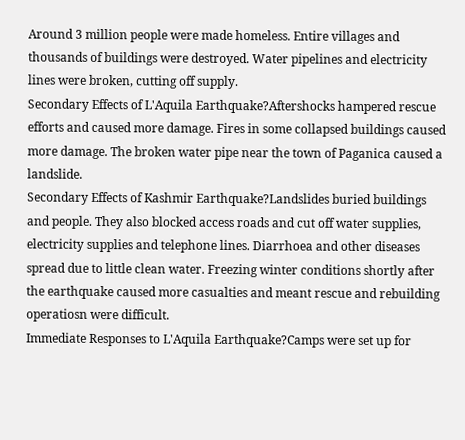Around 3 million people were made homeless. Entire villages and thousands of buildings were destroyed. Water pipelines and electricity lines were broken, cutting off supply.
Secondary Effects of L'Aquila Earthquake?Aftershocks hampered rescue efforts and caused more damage. Fires in some collapsed buildings caused more damage. The broken water pipe near the town of Paganica caused a landslide.
Secondary Effects of Kashmir Earthquake?Landslides buried buildings and people. They also blocked access roads and cut off water supplies, electricity supplies and telephone lines. Diarrhoea and other diseases spread due to little clean water. Freezing winter conditions shortly after the earthquake caused more casualties and meant rescue and rebuilding operatiosn were difficult.
Immediate Responses to L'Aquila Earthquake?Camps were set up for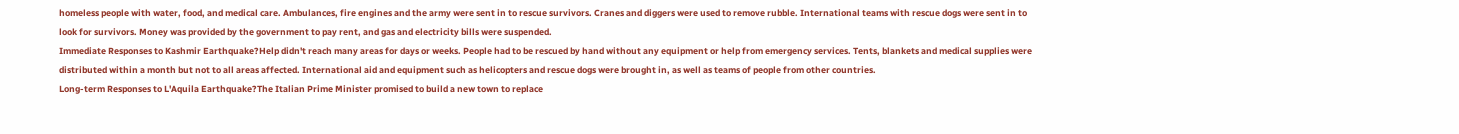homeless people with water, food, and medical care. Ambulances, fire engines and the army were sent in to rescue survivors. Cranes and diggers were used to remove rubble. International teams with rescue dogs were sent in to look for survivors. Money was provided by the government to pay rent, and gas and electricity bills were suspended.
Immediate Responses to Kashmir Earthquake?Help didn't reach many areas for days or weeks. People had to be rescued by hand without any equipment or help from emergency services. Tents, blankets and medical supplies were distributed within a month but not to all areas affected. International aid and equipment such as helicopters and rescue dogs were brought in, as well as teams of people from other countries.
Long-term Responses to L'Aquila Earthquake?The Italian Prime Minister promised to build a new town to replace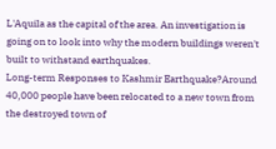L'Aquila as the capital of the area. An investigation is going on to look into why the modern buildings weren't built to withstand earthquakes.
Long-term Responses to Kashmir Earthquake?Around 40,000 people have been relocated to a new town from the destroyed town of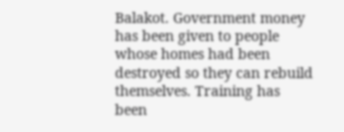Balakot. Government money has been given to people whose homes had been destroyed so they can rebuild themselves. Training has been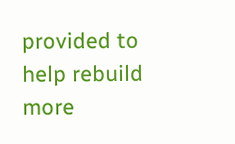provided to help rebuild more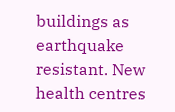buildings as earthquake resistant. New health centres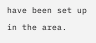have been set up in the area.